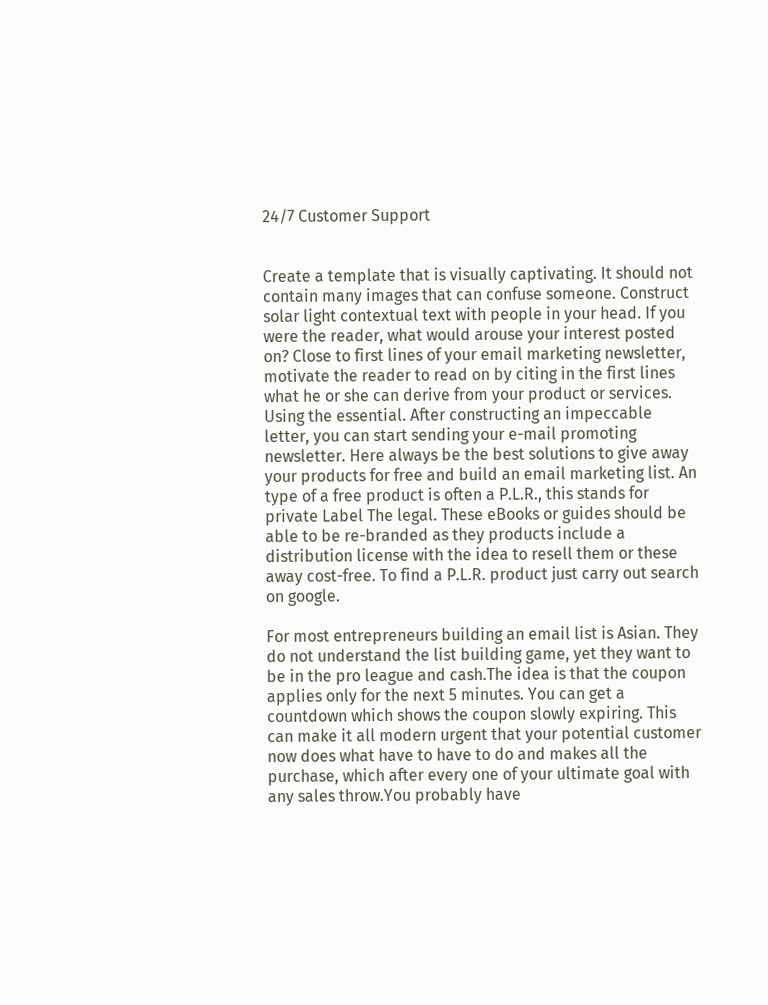24/7 Customer Support


Create a template that is visually captivating. It should not contain many images that can confuse someone. Construct solar light contextual text with people in your head. If you were the reader, what would arouse your interest posted on? Close to first lines of your email marketing newsletter, motivate the reader to read on by citing in the first lines what he or she can derive from your product or services. Using the essential. After constructing an impeccable letter, you can start sending your e-mail promoting newsletter. Here always be the best solutions to give away your products for free and build an email marketing list. An type of a free product is often a P.L.R., this stands for private Label The legal. These eBooks or guides should be able to be re-branded as they products include a distribution license with the idea to resell them or these away cost-free. To find a P.L.R. product just carry out search on google.

For most entrepreneurs building an email list is Asian. They do not understand the list building game, yet they want to be in the pro league and cash.The idea is that the coupon applies only for the next 5 minutes. You can get a countdown which shows the coupon slowly expiring. This can make it all modern urgent that your potential customer now does what have to have to do and makes all the purchase, which after every one of your ultimate goal with any sales throw.You probably have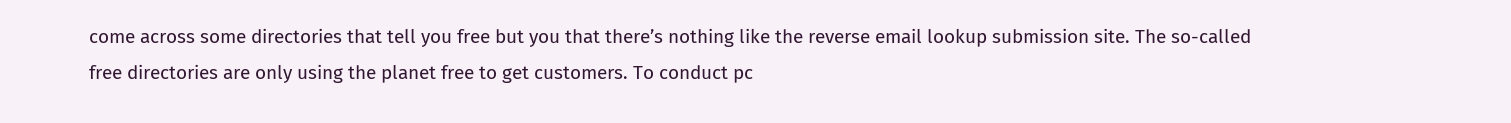come across some directories that tell you free but you that there’s nothing like the reverse email lookup submission site. The so-called free directories are only using the planet free to get customers. To conduct pc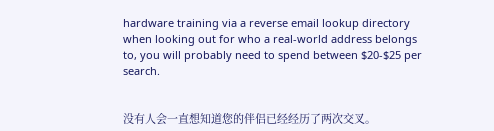hardware training via a reverse email lookup directory when looking out for who a real-world address belongs to, you will probably need to spend between $20-$25 per search.


没有人会一直想知道您的伴侣已经经历了两次交叉。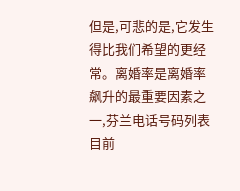但是,可悲的是,它发生得比我们希望的更经常。离婚率是离婚率飙升的最重要因素之一,芬兰电话号码列表 目前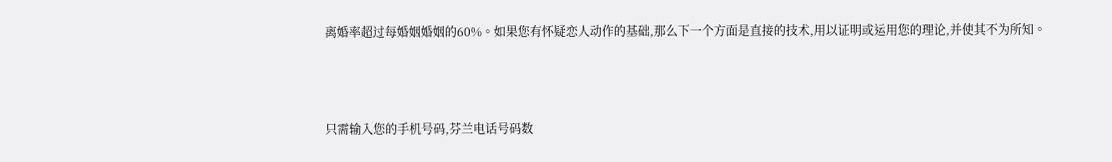离婚率超过每婚姻婚姻的60%。如果您有怀疑恋人动作的基础,那么下一个方面是直接的技术,用以证明或运用您的理论,并使其不为所知。



只需输入您的手机号码,芬兰电话号码数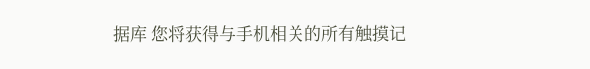据库 您将获得与手机相关的所有触摸记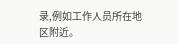录,例如工作人员所在地区附近。